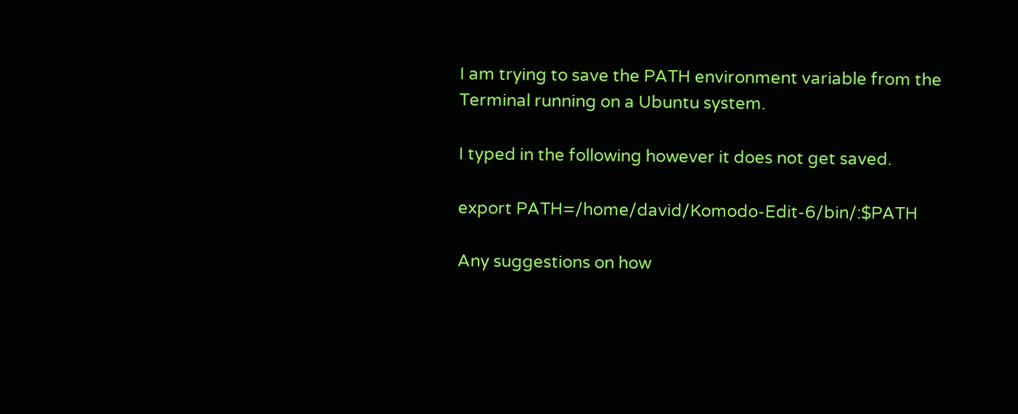I am trying to save the PATH environment variable from the Terminal running on a Ubuntu system.

I typed in the following however it does not get saved.

export PATH=/home/david/Komodo-Edit-6/bin/:$PATH

Any suggestions on how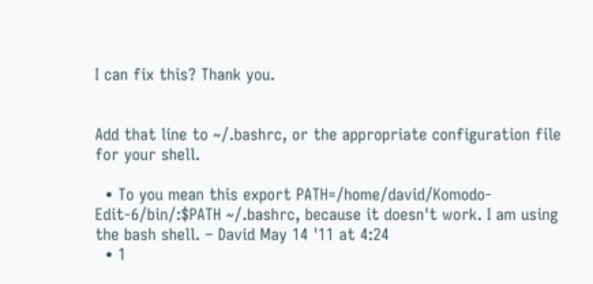I can fix this? Thank you.


Add that line to ~/.bashrc, or the appropriate configuration file for your shell.

  • To you mean this export PATH=/home/david/Komodo-Edit-6/bin/:$PATH ~/.bashrc, because it doesn't work. I am using the bash shell. – David May 14 '11 at 4:24
  • 1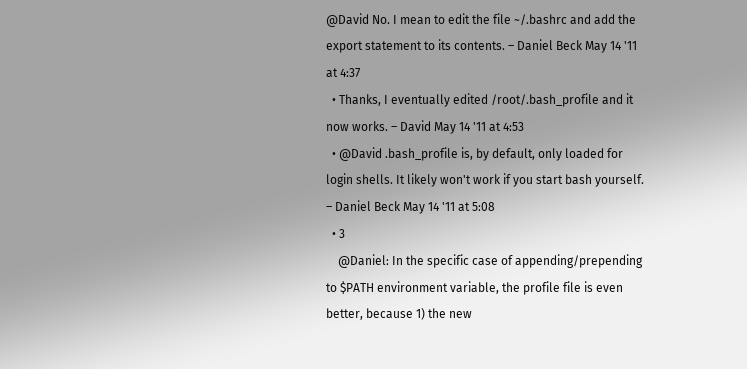@David No. I mean to edit the file ~/.bashrc and add the export statement to its contents. – Daniel Beck May 14 '11 at 4:37
  • Thanks, I eventually edited /root/.bash_profile and it now works. – David May 14 '11 at 4:53
  • @David .bash_profile is, by default, only loaded for login shells. It likely won't work if you start bash yourself. – Daniel Beck May 14 '11 at 5:08
  • 3
    @Daniel: In the specific case of appending/prepending to $PATH environment variable, the profile file is even better, because 1) the new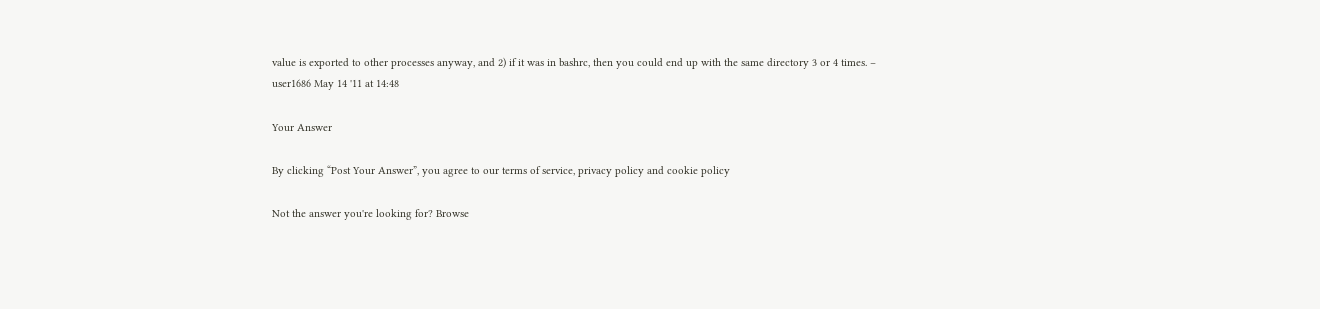value is exported to other processes anyway, and 2) if it was in bashrc, then you could end up with the same directory 3 or 4 times. – user1686 May 14 '11 at 14:48

Your Answer

By clicking “Post Your Answer”, you agree to our terms of service, privacy policy and cookie policy

Not the answer you're looking for? Browse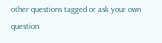other questions tagged or ask your own question.